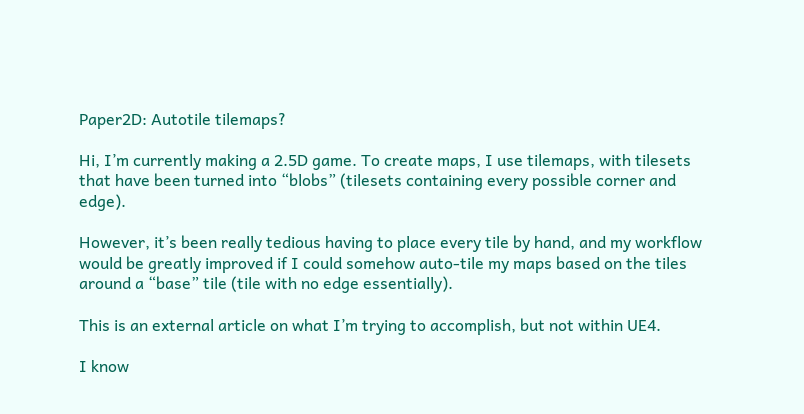Paper2D: Autotile tilemaps?

Hi, I’m currently making a 2.5D game. To create maps, I use tilemaps, with tilesets that have been turned into “blobs” (tilesets containing every possible corner and edge).

However, it’s been really tedious having to place every tile by hand, and my workflow would be greatly improved if I could somehow auto-tile my maps based on the tiles around a “base” tile (tile with no edge essentially).

This is an external article on what I’m trying to accomplish, but not within UE4.

I know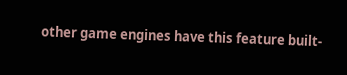other game engines have this feature built-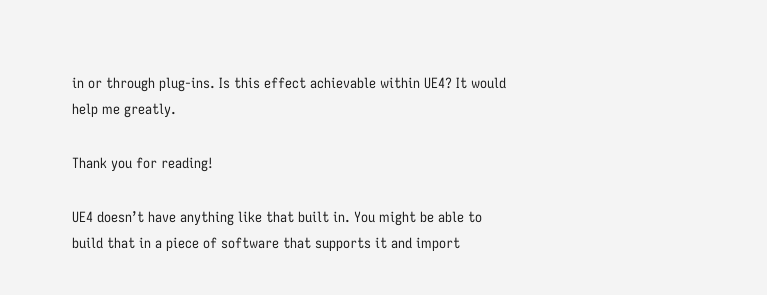in or through plug-ins. Is this effect achievable within UE4? It would help me greatly.

Thank you for reading!

UE4 doesn’t have anything like that built in. You might be able to build that in a piece of software that supports it and import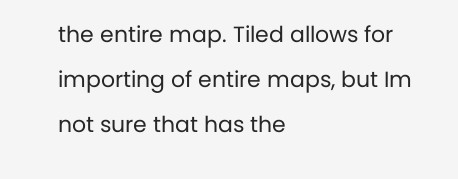the entire map. Tiled allows for importing of entire maps, but Im not sure that has the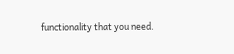functionality that you need.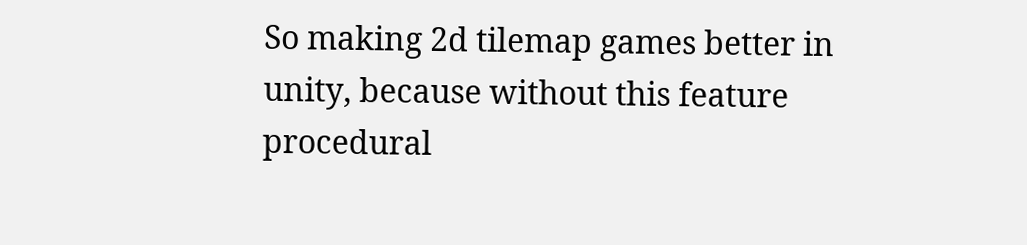So making 2d tilemap games better in unity, because without this feature procedural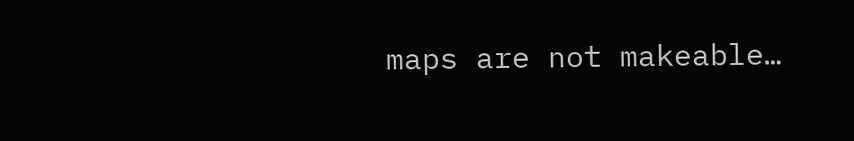maps are not makeable…